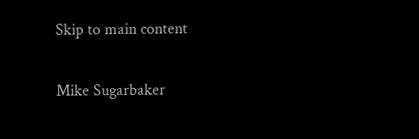Skip to main content

Mike Sugarbaker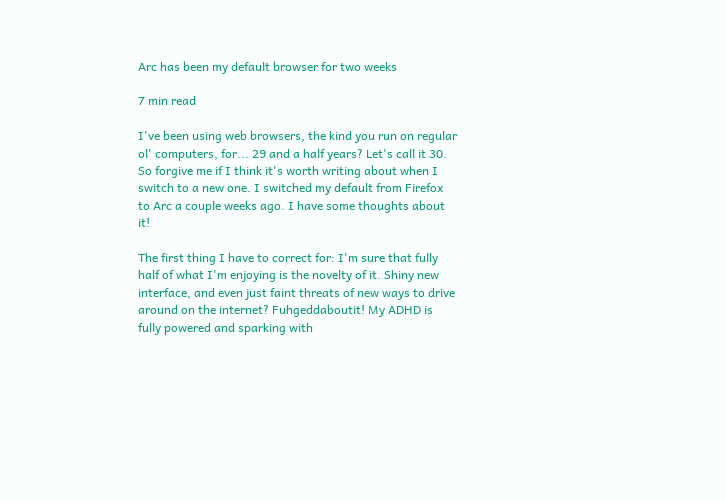Arc has been my default browser for two weeks

7 min read

I've been using web browsers, the kind you run on regular ol' computers, for... 29 and a half years? Let's call it 30. So forgive me if I think it's worth writing about when I switch to a new one. I switched my default from Firefox to Arc a couple weeks ago. I have some thoughts about it!

The first thing I have to correct for: I'm sure that fully half of what I'm enjoying is the novelty of it. Shiny new interface, and even just faint threats of new ways to drive around on the internet? Fuhgeddaboutit! My ADHD is fully powered and sparking with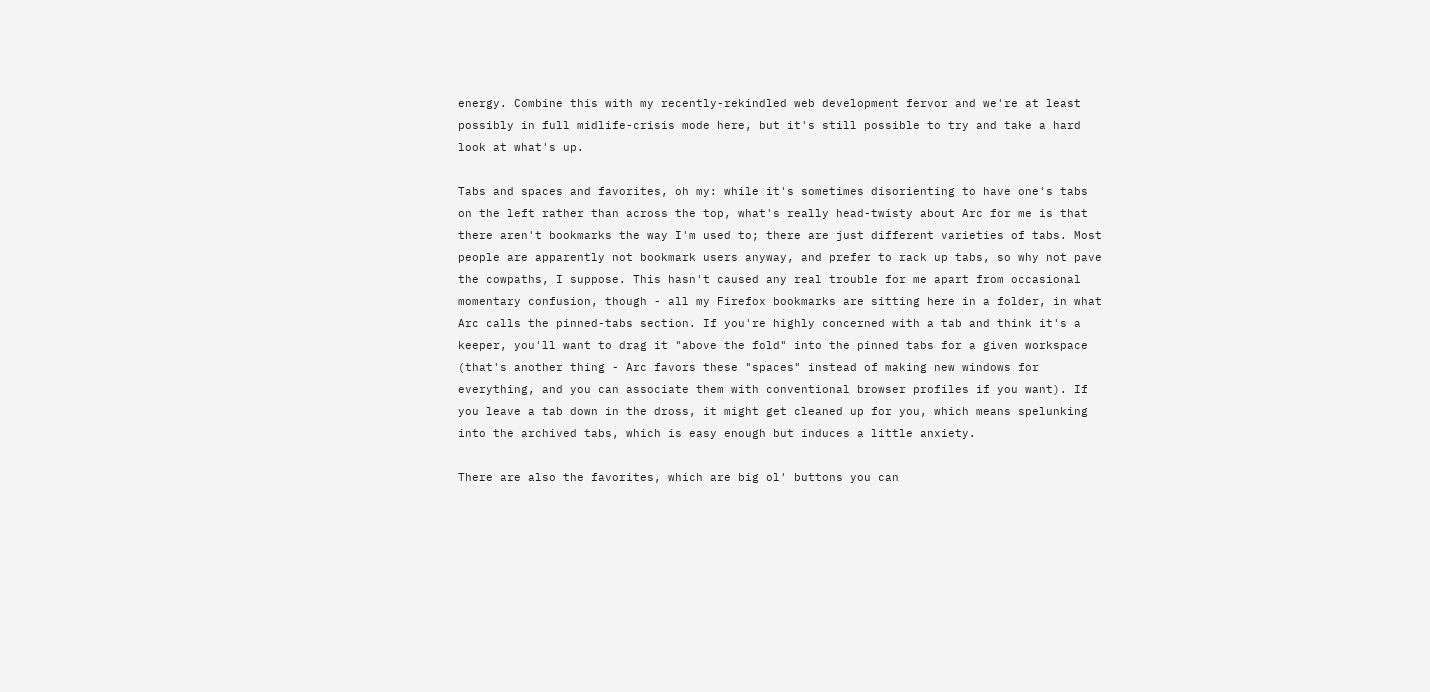energy. Combine this with my recently-rekindled web development fervor and we're at least possibly in full midlife-crisis mode here, but it's still possible to try and take a hard look at what's up.

Tabs and spaces and favorites, oh my: while it's sometimes disorienting to have one's tabs on the left rather than across the top, what's really head-twisty about Arc for me is that there aren't bookmarks the way I'm used to; there are just different varieties of tabs. Most people are apparently not bookmark users anyway, and prefer to rack up tabs, so why not pave the cowpaths, I suppose. This hasn't caused any real trouble for me apart from occasional momentary confusion, though - all my Firefox bookmarks are sitting here in a folder, in what Arc calls the pinned-tabs section. If you're highly concerned with a tab and think it's a keeper, you'll want to drag it "above the fold" into the pinned tabs for a given workspace (that's another thing - Arc favors these "spaces" instead of making new windows for everything, and you can associate them with conventional browser profiles if you want). If you leave a tab down in the dross, it might get cleaned up for you, which means spelunking into the archived tabs, which is easy enough but induces a little anxiety.

There are also the favorites, which are big ol' buttons you can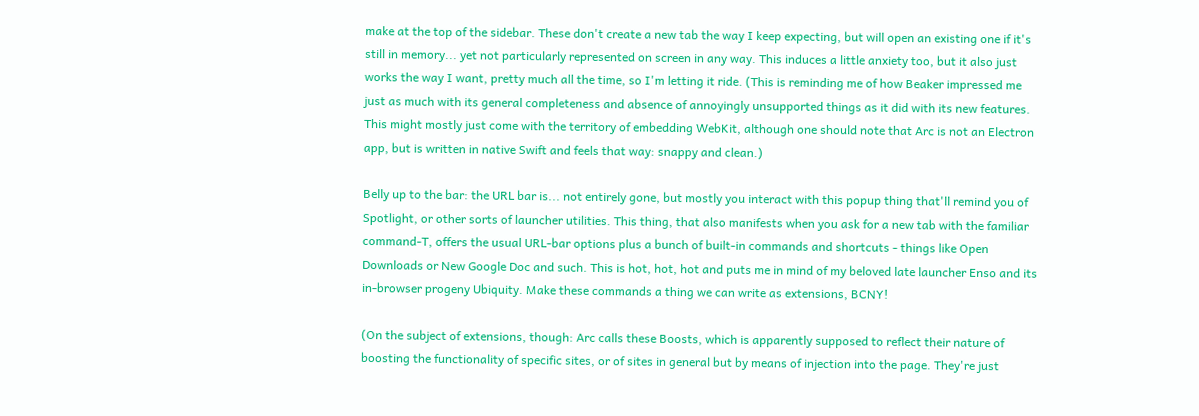make at the top of the sidebar. These don't create a new tab the way I keep expecting, but will open an existing one if it's still in memory... yet not particularly represented on screen in any way. This induces a little anxiety too, but it also just works the way I want, pretty much all the time, so I'm letting it ride. (This is reminding me of how Beaker impressed me just as much with its general completeness and absence of annoyingly unsupported things as it did with its new features. This might mostly just come with the territory of embedding WebKit, although one should note that Arc is not an Electron app, but is written in native Swift and feels that way: snappy and clean.)

Belly up to the bar: the URL bar is... not entirely gone, but mostly you interact with this popup thing that'll remind you of Spotlight, or other sorts of launcher utilities. This thing, that also manifests when you ask for a new tab with the familiar command-T, offers the usual URL-bar options plus a bunch of built-in commands and shortcuts - things like Open Downloads or New Google Doc and such. This is hot, hot, hot and puts me in mind of my beloved late launcher Enso and its in-browser progeny Ubiquity. Make these commands a thing we can write as extensions, BCNY!

(On the subject of extensions, though: Arc calls these Boosts, which is apparently supposed to reflect their nature of boosting the functionality of specific sites, or of sites in general but by means of injection into the page. They're just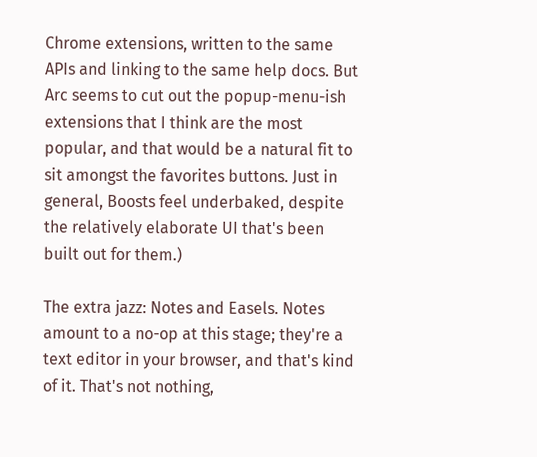Chrome extensions, written to the same APIs and linking to the same help docs. But Arc seems to cut out the popup-menu-ish extensions that I think are the most popular, and that would be a natural fit to sit amongst the favorites buttons. Just in general, Boosts feel underbaked, despite the relatively elaborate UI that's been built out for them.)

The extra jazz: Notes and Easels. Notes amount to a no-op at this stage; they're a text editor in your browser, and that's kind of it. That's not nothing,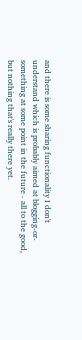and there is some sharing functionality I don't understand which is probably aimed at blogging-or-something at some point in the future - all to the good, but nothing that's really there yet.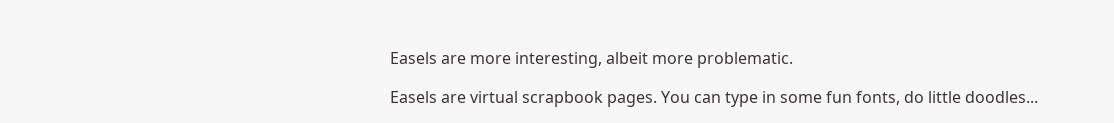Easels are more interesting, albeit more problematic.

Easels are virtual scrapbook pages. You can type in some fun fonts, do little doodles...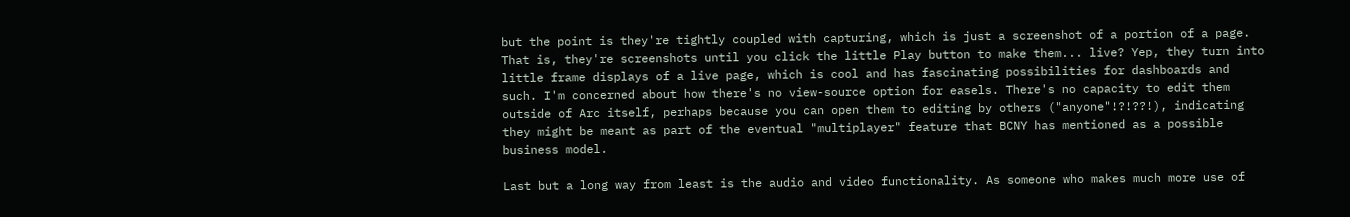but the point is they're tightly coupled with capturing, which is just a screenshot of a portion of a page. That is, they're screenshots until you click the little Play button to make them... live? Yep, they turn into little frame displays of a live page, which is cool and has fascinating possibilities for dashboards and such. I'm concerned about how there's no view-source option for easels. There's no capacity to edit them outside of Arc itself, perhaps because you can open them to editing by others ("anyone"!?!??!), indicating they might be meant as part of the eventual "multiplayer" feature that BCNY has mentioned as a possible business model.

Last but a long way from least is the audio and video functionality. As someone who makes much more use of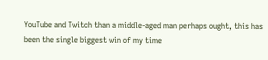YouTube and Twitch than a middle-aged man perhaps ought, this has been the single biggest win of my time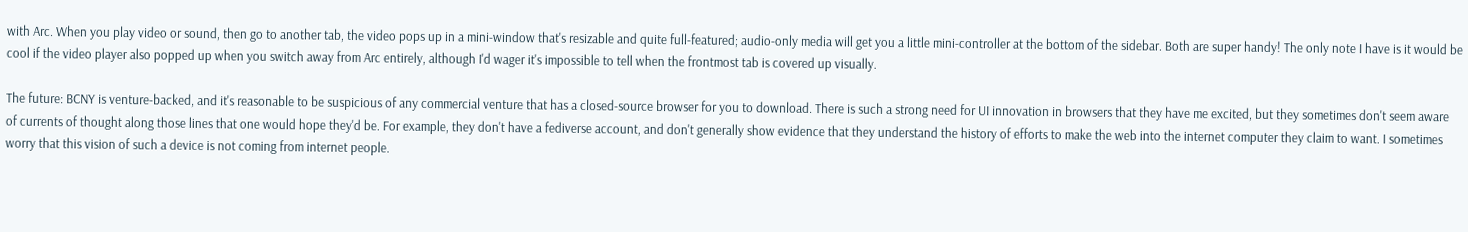with Arc. When you play video or sound, then go to another tab, the video pops up in a mini-window that's resizable and quite full-featured; audio-only media will get you a little mini-controller at the bottom of the sidebar. Both are super handy! The only note I have is it would be cool if the video player also popped up when you switch away from Arc entirely, although I'd wager it's impossible to tell when the frontmost tab is covered up visually.

The future: BCNY is venture-backed, and it's reasonable to be suspicious of any commercial venture that has a closed-source browser for you to download. There is such a strong need for UI innovation in browsers that they have me excited, but they sometimes don't seem aware of currents of thought along those lines that one would hope they'd be. For example, they don't have a fediverse account, and don't generally show evidence that they understand the history of efforts to make the web into the internet computer they claim to want. I sometimes worry that this vision of such a device is not coming from internet people.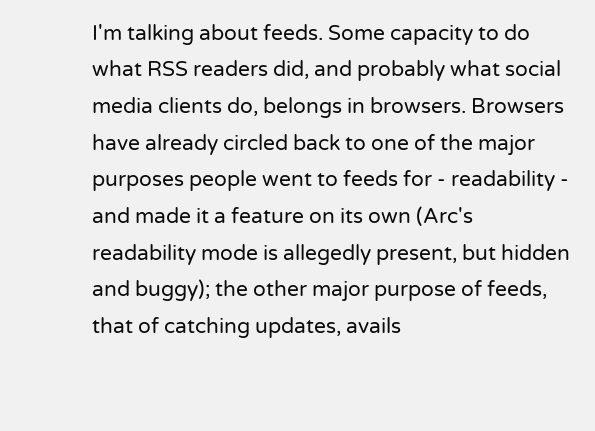I'm talking about feeds. Some capacity to do what RSS readers did, and probably what social media clients do, belongs in browsers. Browsers have already circled back to one of the major purposes people went to feeds for - readability - and made it a feature on its own (Arc's readability mode is allegedly present, but hidden and buggy); the other major purpose of feeds, that of catching updates, avails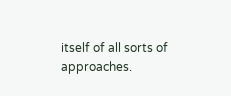itself of all sorts of approaches.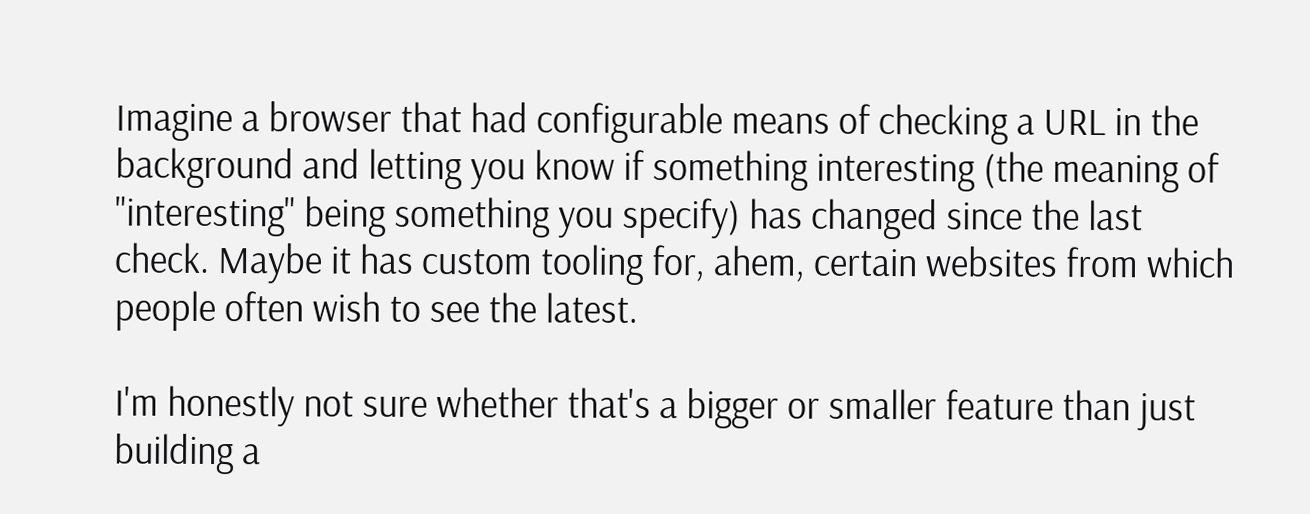Imagine a browser that had configurable means of checking a URL in the background and letting you know if something interesting (the meaning of "interesting" being something you specify) has changed since the last check. Maybe it has custom tooling for, ahem, certain websites from which people often wish to see the latest.

I'm honestly not sure whether that's a bigger or smaller feature than just building a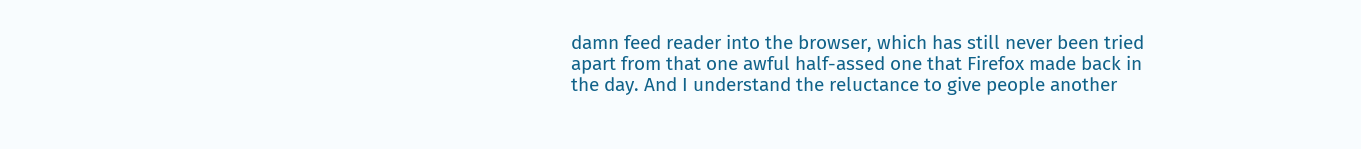damn feed reader into the browser, which has still never been tried apart from that one awful half-assed one that Firefox made back in the day. And I understand the reluctance to give people another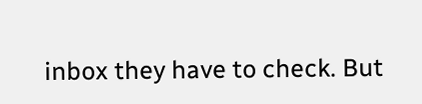inbox they have to check. But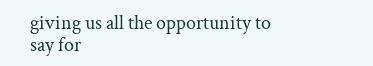giving us all the opportunity to say for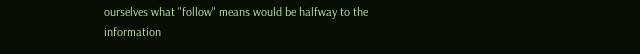ourselves what "follow" means would be halfway to the information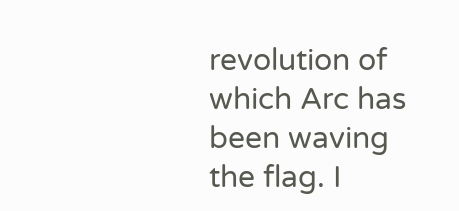revolution of which Arc has been waving the flag. I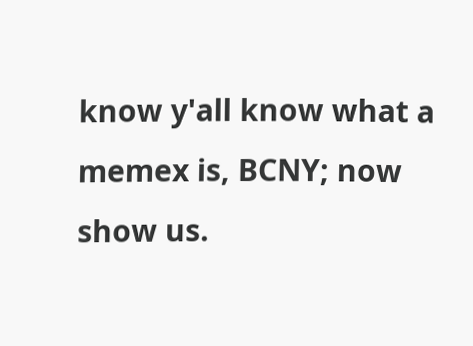know y'all know what a memex is, BCNY; now show us.